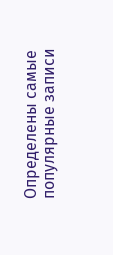Определены самые популярные записи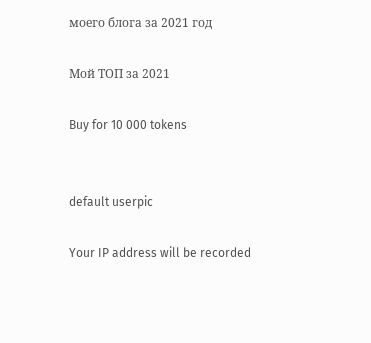моего блога за 2021 год

Мой ТОП за 2021

Buy for 10 000 tokens


default userpic

Your IP address will be recorded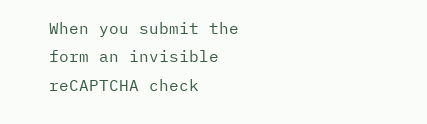When you submit the form an invisible reCAPTCHA check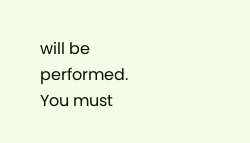will be performed.
You must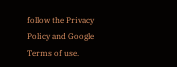follow the Privacy Policy and Google Terms of use.